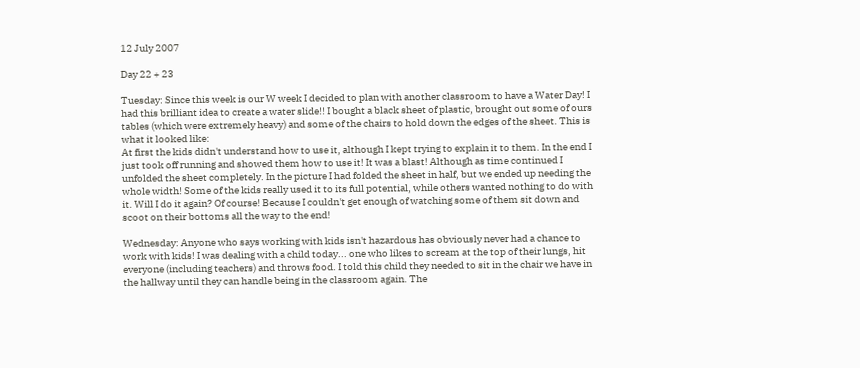12 July 2007

Day 22 + 23

Tuesday: Since this week is our W week I decided to plan with another classroom to have a Water Day! I had this brilliant idea to create a water slide!! I bought a black sheet of plastic, brought out some of ours tables (which were extremely heavy) and some of the chairs to hold down the edges of the sheet. This is what it looked like:
At first the kids didn't understand how to use it, although I kept trying to explain it to them. In the end I just took off running and showed them how to use it! It was a blast! Although as time continued I unfolded the sheet completely. In the picture I had folded the sheet in half, but we ended up needing the whole width! Some of the kids really used it to its full potential, while others wanted nothing to do with it. Will I do it again? Of course! Because I couldn't get enough of watching some of them sit down and scoot on their bottoms all the way to the end!

Wednesday: Anyone who says working with kids isn't hazardous has obviously never had a chance to work with kids! I was dealing with a child today... one who likes to scream at the top of their lungs, hit everyone (including teachers) and throws food. I told this child they needed to sit in the chair we have in the hallway until they can handle being in the classroom again. The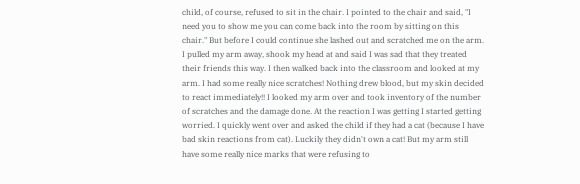child, of course, refused to sit in the chair. I pointed to the chair and said, "I need you to show me you can come back into the room by sitting on this chair." But before I could continue she lashed out and scratched me on the arm. I pulled my arm away, shook my head at and said I was sad that they treated their friends this way. I then walked back into the classroom and looked at my arm. I had some really nice scratches! Nothing drew blood, but my skin decided to react immediately!! I looked my arm over and took inventory of the number of scratches and the damage done. At the reaction I was getting I started getting worried. I quickly went over and asked the child if they had a cat (because I have bad skin reactions from cat). Luckily they didn't own a cat! But my arm still have some really nice marks that were refusing to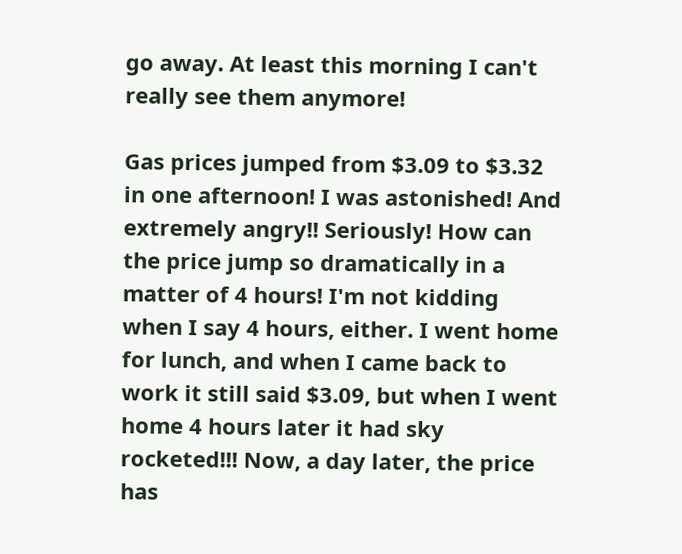go away. At least this morning I can't really see them anymore!

Gas prices jumped from $3.09 to $3.32 in one afternoon! I was astonished! And extremely angry!! Seriously! How can the price jump so dramatically in a matter of 4 hours! I'm not kidding when I say 4 hours, either. I went home for lunch, and when I came back to work it still said $3.09, but when I went home 4 hours later it had sky rocketed!!! Now, a day later, the price has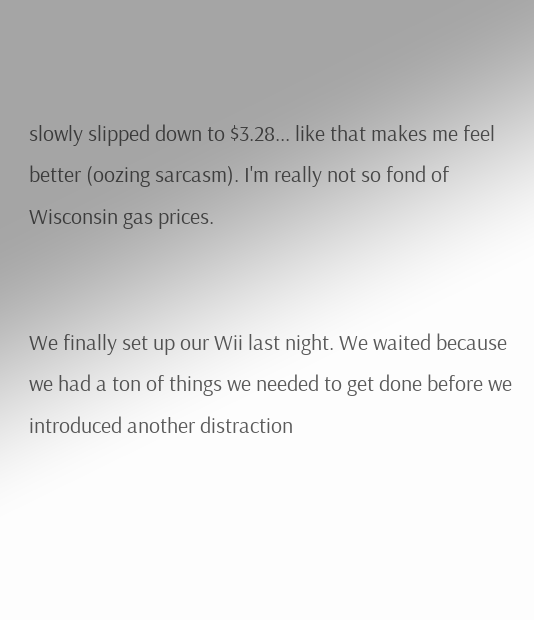slowly slipped down to $3.28... like that makes me feel better (oozing sarcasm). I'm really not so fond of Wisconsin gas prices.


We finally set up our Wii last night. We waited because we had a ton of things we needed to get done before we introduced another distraction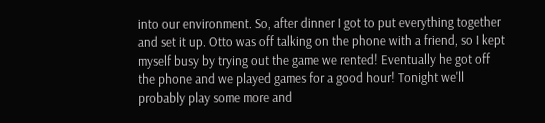into our environment. So, after dinner I got to put everything together and set it up. Otto was off talking on the phone with a friend, so I kept myself busy by trying out the game we rented! Eventually he got off the phone and we played games for a good hour! Tonight we'll probably play some more and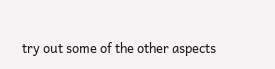try out some of the other aspects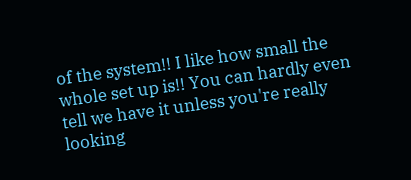of the system!! I like how small the whole set up is!! You can hardly even tell we have it unless you're really looking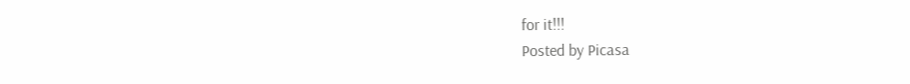for it!!!
Posted by Picasa